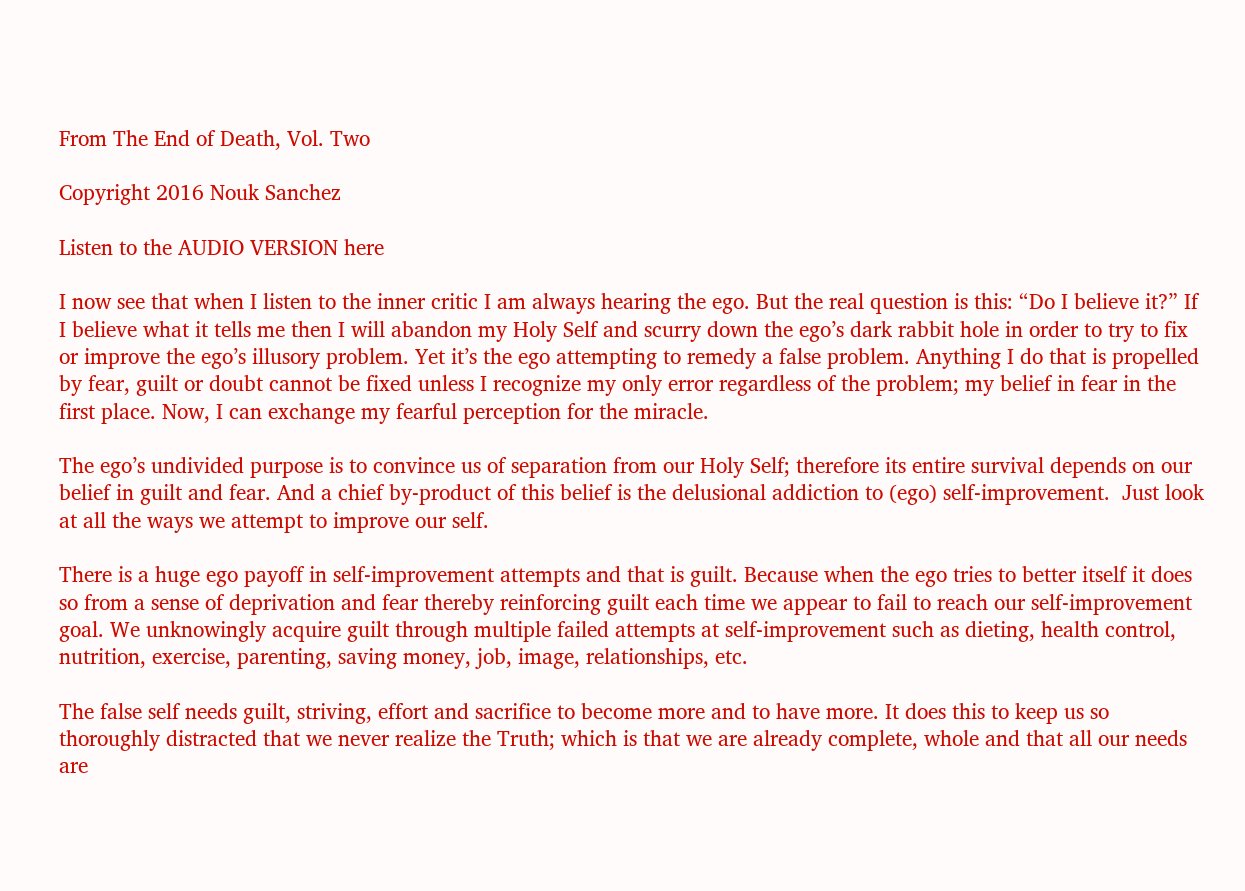From The End of Death, Vol. Two

Copyright 2016 Nouk Sanchez

Listen to the AUDIO VERSION here

I now see that when I listen to the inner critic I am always hearing the ego. But the real question is this: “Do I believe it?” If I believe what it tells me then I will abandon my Holy Self and scurry down the ego’s dark rabbit hole in order to try to fix or improve the ego’s illusory problem. Yet it’s the ego attempting to remedy a false problem. Anything I do that is propelled by fear, guilt or doubt cannot be fixed unless I recognize my only error regardless of the problem; my belief in fear in the first place. Now, I can exchange my fearful perception for the miracle.

The ego’s undivided purpose is to convince us of separation from our Holy Self; therefore its entire survival depends on our belief in guilt and fear. And a chief by-product of this belief is the delusional addiction to (ego) self-improvement.  Just look at all the ways we attempt to improve our self.

There is a huge ego payoff in self-improvement attempts and that is guilt. Because when the ego tries to better itself it does so from a sense of deprivation and fear thereby reinforcing guilt each time we appear to fail to reach our self-improvement goal. We unknowingly acquire guilt through multiple failed attempts at self-improvement such as dieting, health control, nutrition, exercise, parenting, saving money, job, image, relationships, etc.

The false self needs guilt, striving, effort and sacrifice to become more and to have more. It does this to keep us so thoroughly distracted that we never realize the Truth; which is that we are already complete, whole and that all our needs are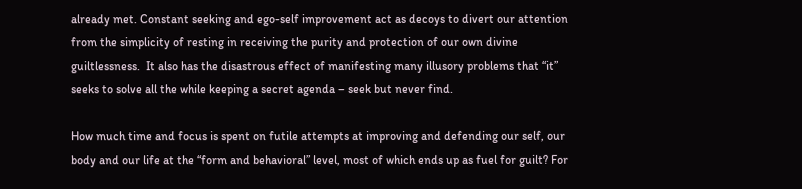already met. Constant seeking and ego-self improvement act as decoys to divert our attention from the simplicity of resting in receiving the purity and protection of our own divine guiltlessness.  It also has the disastrous effect of manifesting many illusory problems that “it” seeks to solve all the while keeping a secret agenda – seek but never find.

How much time and focus is spent on futile attempts at improving and defending our self, our body and our life at the “form and behavioral” level, most of which ends up as fuel for guilt? For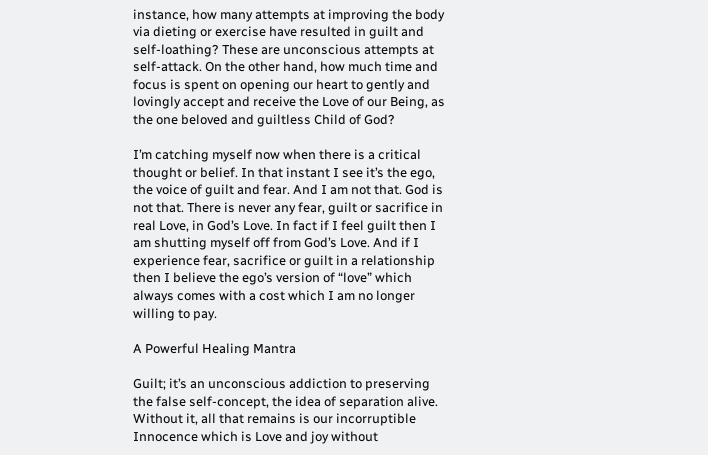instance, how many attempts at improving the body via dieting or exercise have resulted in guilt and self-loathing? These are unconscious attempts at self-attack. On the other hand, how much time and focus is spent on opening our heart to gently and lovingly accept and receive the Love of our Being, as the one beloved and guiltless Child of God?

I’m catching myself now when there is a critical thought or belief. In that instant I see it’s the ego, the voice of guilt and fear. And I am not that. God is not that. There is never any fear, guilt or sacrifice in real Love, in God’s Love. In fact if I feel guilt then I am shutting myself off from God’s Love. And if I experience fear, sacrifice or guilt in a relationship then I believe the ego’s version of “love” which always comes with a cost which I am no longer willing to pay.

A Powerful Healing Mantra

Guilt; it’s an unconscious addiction to preserving the false self-concept, the idea of separation alive. Without it, all that remains is our incorruptible Innocence which is Love and joy without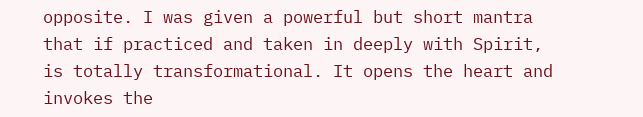opposite. I was given a powerful but short mantra that if practiced and taken in deeply with Spirit, is totally transformational. It opens the heart and invokes the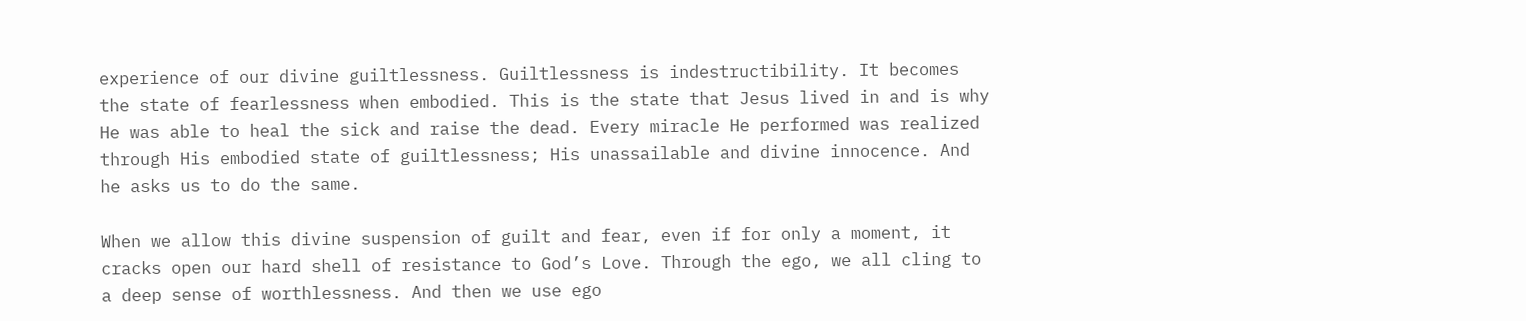experience of our divine guiltlessness. Guiltlessness is indestructibility. It becomes the state of fearlessness when embodied. This is the state that Jesus lived in and is why He was able to heal the sick and raise the dead. Every miracle He performed was realized through His embodied state of guiltlessness; His unassailable and divine innocence. And he asks us to do the same.

When we allow this divine suspension of guilt and fear, even if for only a moment, it cracks open our hard shell of resistance to God’s Love. Through the ego, we all cling to a deep sense of worthlessness. And then we use ego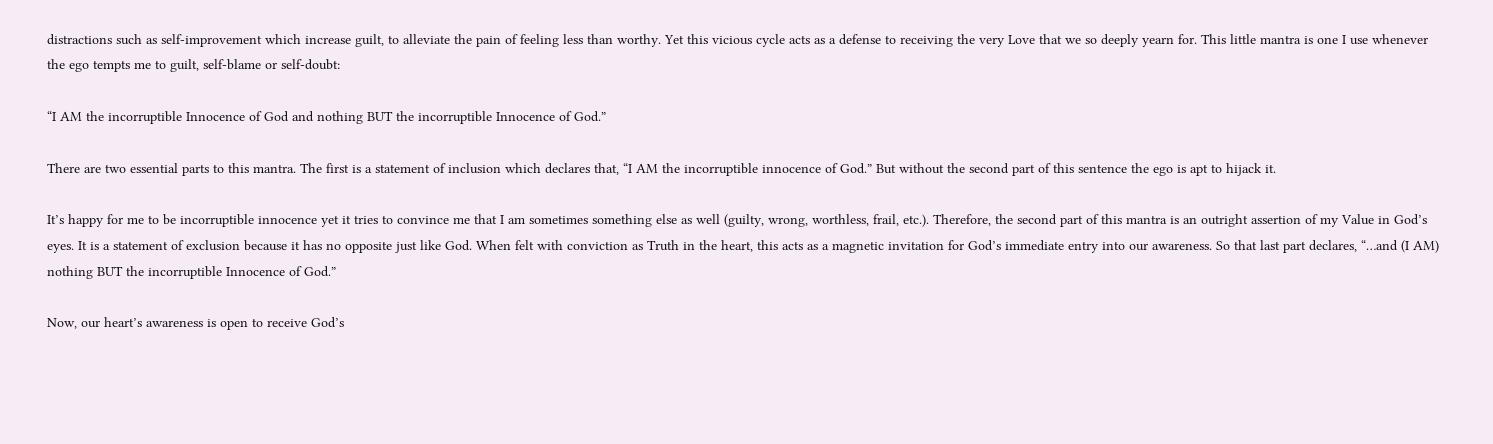distractions such as self-improvement which increase guilt, to alleviate the pain of feeling less than worthy. Yet this vicious cycle acts as a defense to receiving the very Love that we so deeply yearn for. This little mantra is one I use whenever the ego tempts me to guilt, self-blame or self-doubt:

“I AM the incorruptible Innocence of God and nothing BUT the incorruptible Innocence of God.”

There are two essential parts to this mantra. The first is a statement of inclusion which declares that, “I AM the incorruptible innocence of God.” But without the second part of this sentence the ego is apt to hijack it.

It’s happy for me to be incorruptible innocence yet it tries to convince me that I am sometimes something else as well (guilty, wrong, worthless, frail, etc.). Therefore, the second part of this mantra is an outright assertion of my Value in God’s eyes. It is a statement of exclusion because it has no opposite just like God. When felt with conviction as Truth in the heart, this acts as a magnetic invitation for God’s immediate entry into our awareness. So that last part declares, “…and (I AM) nothing BUT the incorruptible Innocence of God.”

Now, our heart’s awareness is open to receive God’s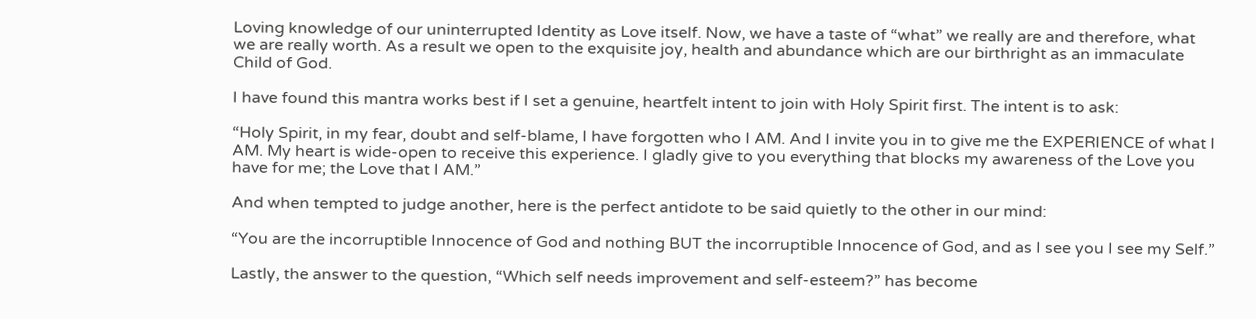Loving knowledge of our uninterrupted Identity as Love itself. Now, we have a taste of “what” we really are and therefore, what we are really worth. As a result we open to the exquisite joy, health and abundance which are our birthright as an immaculate Child of God.

I have found this mantra works best if I set a genuine, heartfelt intent to join with Holy Spirit first. The intent is to ask:

“Holy Spirit, in my fear, doubt and self-blame, I have forgotten who I AM. And I invite you in to give me the EXPERIENCE of what I AM. My heart is wide-open to receive this experience. I gladly give to you everything that blocks my awareness of the Love you have for me; the Love that I AM.”

And when tempted to judge another, here is the perfect antidote to be said quietly to the other in our mind:

“You are the incorruptible Innocence of God and nothing BUT the incorruptible Innocence of God, and as I see you I see my Self.”

Lastly, the answer to the question, “Which self needs improvement and self-esteem?” has become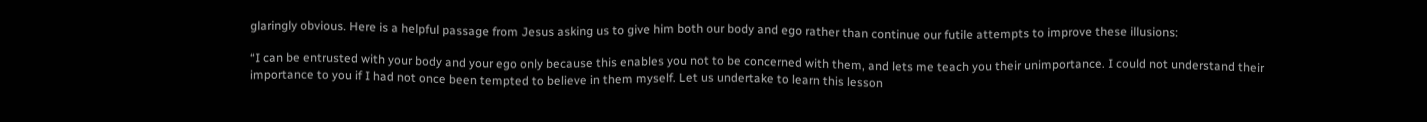glaringly obvious. Here is a helpful passage from Jesus asking us to give him both our body and ego rather than continue our futile attempts to improve these illusions:

“I can be entrusted with your body and your ego only because this enables you not to be concerned with them, and lets me teach you their unimportance. I could not understand their importance to you if I had not once been tempted to believe in them myself. Let us undertake to learn this lesson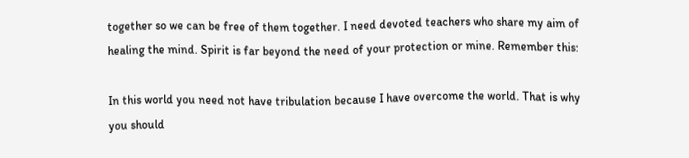together so we can be free of them together. I need devoted teachers who share my aim of healing the mind. Spirit is far beyond the need of your protection or mine. Remember this:

In this world you need not have tribulation because I have overcome the world. That is why you should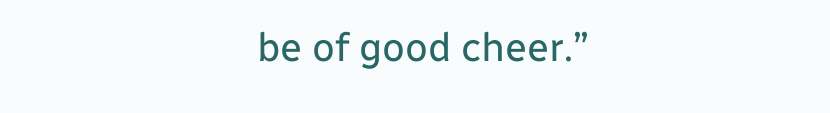be of good cheer.”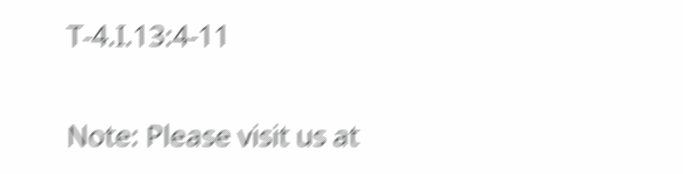T-4.I.13:4-11


Note: Please visit us at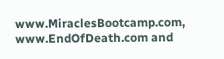www.MiraclesBootcamp.com, www.EndOfDeath.com and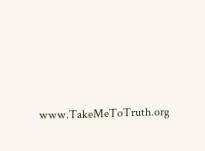www.TakeMeToTruth.org